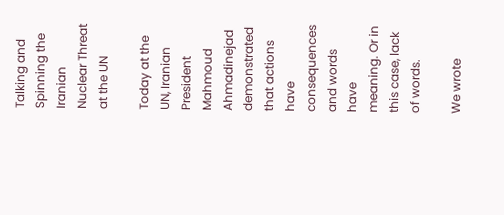Talking and Spinning the Iranian Nuclear Threat at the UN

Today at the UN, Iranian President Mahmoud Ahmadinejad demonstrated that actions have consequences and words have meaning. Or in this case, lack of words.

We wrote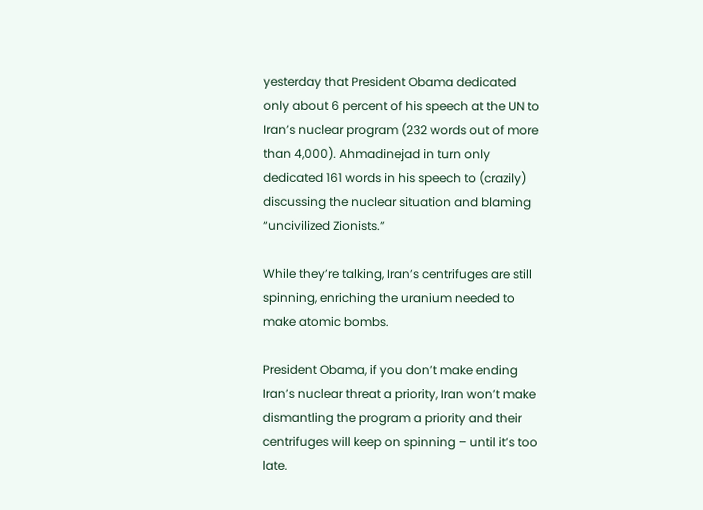yesterday that President Obama dedicated only about 6 percent of his speech at the UN to Iran’s nuclear program (232 words out of more than 4,000). Ahmadinejad in turn only dedicated 161 words in his speech to (crazily) discussing the nuclear situation and blaming “uncivilized Zionists.”

While they’re talking, Iran’s centrifuges are still spinning, enriching the uranium needed to make atomic bombs.

President Obama, if you don’t make ending Iran’s nuclear threat a priority, Iran won’t make dismantling the program a priority and their centrifuges will keep on spinning – until it’s too late.